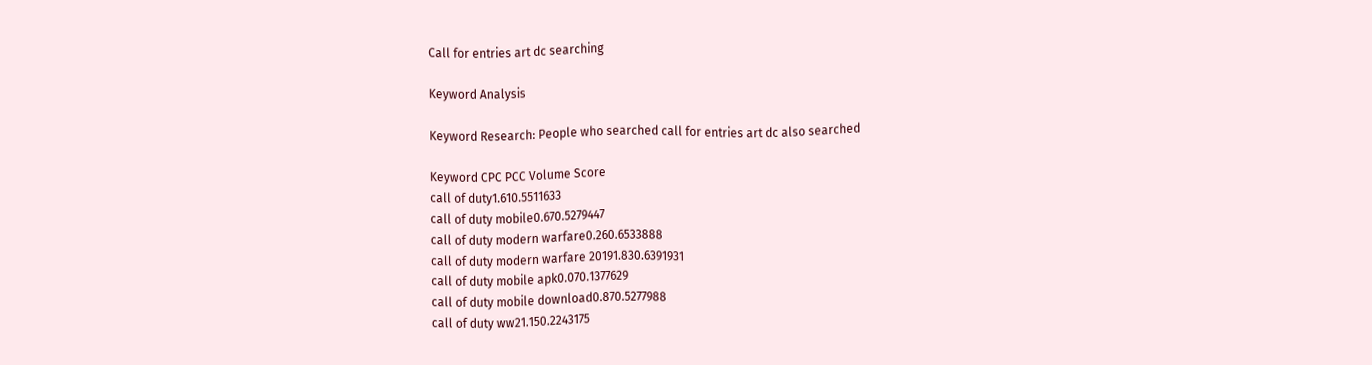Call for entries art dc searching

Keyword Analysis

Keyword Research: People who searched call for entries art dc also searched

Keyword CPC PCC Volume Score
call of duty1.610.5511633
call of duty mobile0.670.5279447
call of duty modern warfare0.260.6533888
call of duty modern warfare 20191.830.6391931
call of duty mobile apk0.070.1377629
call of duty mobile download0.870.5277988
call of duty ww21.150.2243175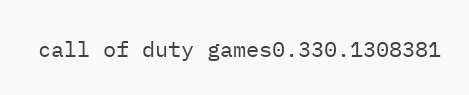call of duty games0.330.1308381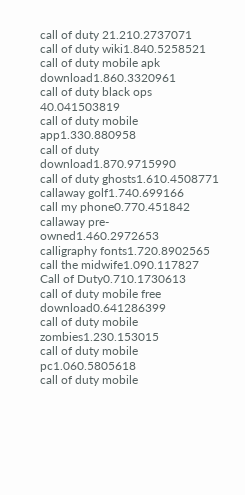call of duty 21.210.2737071
call of duty wiki1.840.5258521
call of duty mobile apk download1.860.3320961
call of duty black ops 40.041503819
call of duty mobile app1.330.880958
call of duty download1.870.9715990
call of duty ghosts1.610.4508771
callaway golf1.740.699166
call my phone0.770.451842
callaway pre-owned1.460.2972653
calligraphy fonts1.720.8902565
call the midwife1.090.117827
Call of Duty0.710.1730613
call of duty mobile free download0.641286399
call of duty mobile zombies1.230.153015
call of duty mobile pc1.060.5805618
call of duty mobile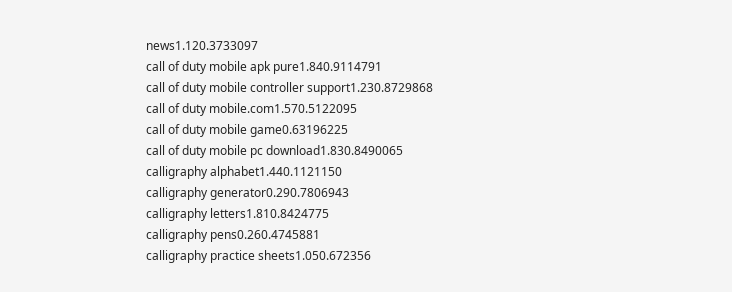news1.120.3733097
call of duty mobile apk pure1.840.9114791
call of duty mobile controller support1.230.8729868
call of duty mobile.com1.570.5122095
call of duty mobile game0.63196225
call of duty mobile pc download1.830.8490065
calligraphy alphabet1.440.1121150
calligraphy generator0.290.7806943
calligraphy letters1.810.8424775
calligraphy pens0.260.4745881
calligraphy practice sheets1.050.672356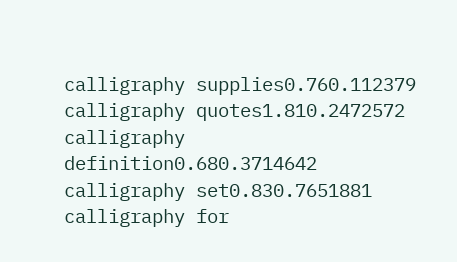calligraphy supplies0.760.112379
calligraphy quotes1.810.2472572
calligraphy definition0.680.3714642
calligraphy set0.830.7651881
calligraphy for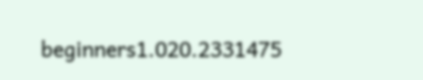beginners1.020.2331475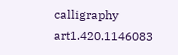calligraphy art1.420.1146083